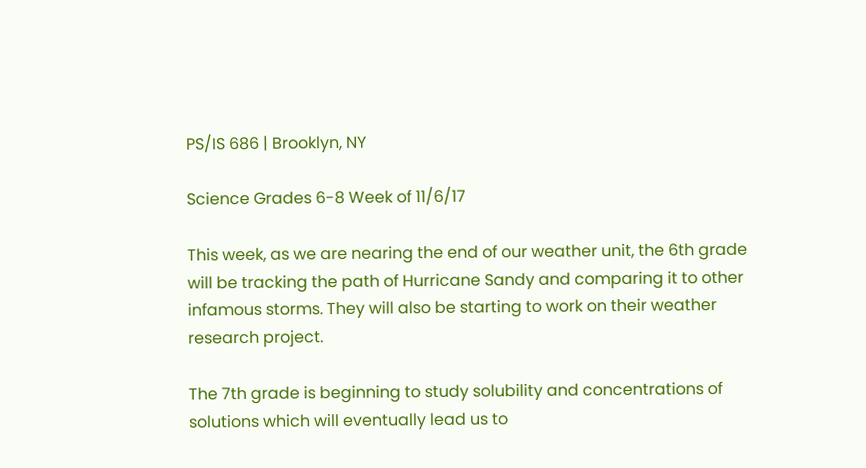PS/IS 686 | Brooklyn, NY

Science Grades 6-8 Week of 11/6/17

This week, as we are nearing the end of our weather unit, the 6th grade will be tracking the path of Hurricane Sandy and comparing it to other infamous storms. They will also be starting to work on their weather research project.

The 7th grade is beginning to study solubility and concentrations of solutions which will eventually lead us to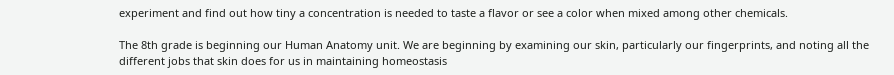experiment and find out how tiny a concentration is needed to taste a flavor or see a color when mixed among other chemicals.

The 8th grade is beginning our Human Anatomy unit. We are beginning by examining our skin, particularly our fingerprints, and noting all the different jobs that skin does for us in maintaining homeostasis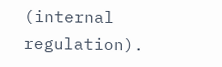(internal regulation).